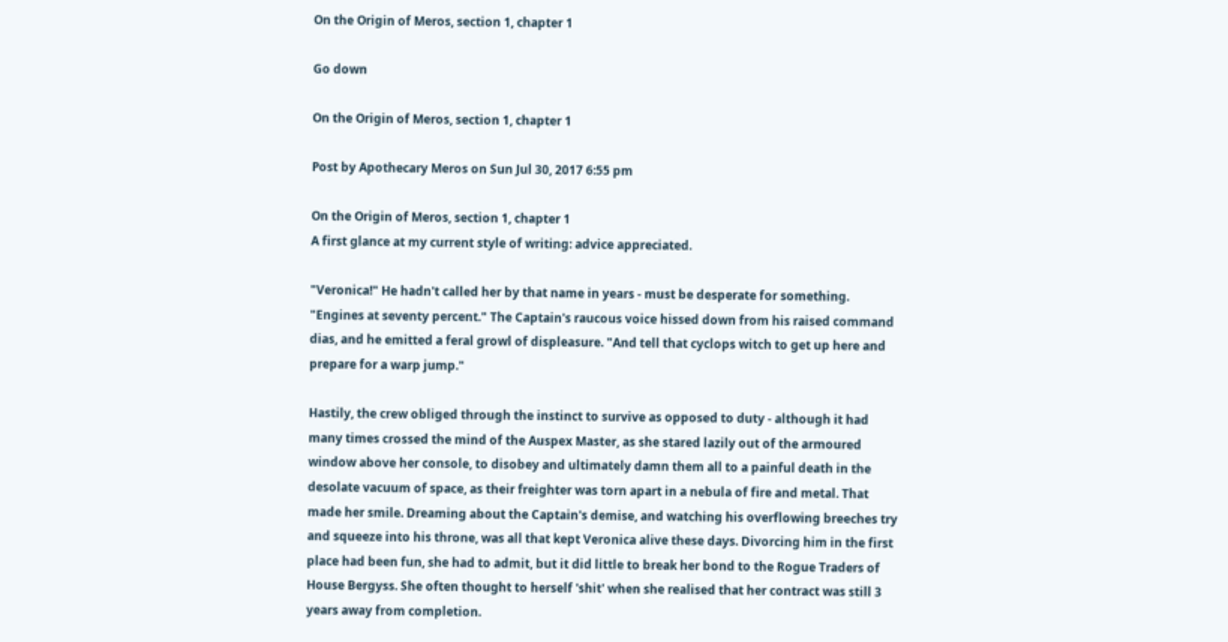On the Origin of Meros, section 1, chapter 1

Go down

On the Origin of Meros, section 1, chapter 1

Post by Apothecary Meros on Sun Jul 30, 2017 6:55 pm

On the Origin of Meros, section 1, chapter 1
A first glance at my current style of writing: advice appreciated.

"Veronica!" He hadn't called her by that name in years - must be desperate for something. "Engines at seventy percent." The Captain's raucous voice hissed down from his raised command dias, and he emitted a feral growl of displeasure. "And tell that cyclops witch to get up here and prepare for a warp jump."

Hastily, the crew obliged through the instinct to survive as opposed to duty - although it had many times crossed the mind of the Auspex Master, as she stared lazily out of the armoured window above her console, to disobey and ultimately damn them all to a painful death in the desolate vacuum of space, as their freighter was torn apart in a nebula of fire and metal. That made her smile. Dreaming about the Captain's demise, and watching his overflowing breeches try and squeeze into his throne, was all that kept Veronica alive these days. Divorcing him in the first place had been fun, she had to admit, but it did little to break her bond to the Rogue Traders of House Bergyss. She often thought to herself 'shit' when she realised that her contract was still 3 years away from completion.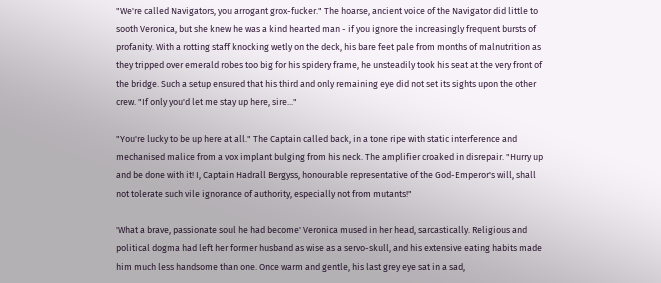"We're called Navigators, you arrogant grox-fucker." The hoarse, ancient voice of the Navigator did little to sooth Veronica, but she knew he was a kind hearted man - if you ignore the increasingly frequent bursts of profanity. With a rotting staff knocking wetly on the deck, his bare feet pale from months of malnutrition as they tripped over emerald robes too big for his spidery frame, he unsteadily took his seat at the very front of the bridge. Such a setup ensured that his third and only remaining eye did not set its sights upon the other crew. "If only you'd let me stay up here, sire..."

"You're lucky to be up here at all." The Captain called back, in a tone ripe with static interference and mechanised malice from a vox implant bulging from his neck. The amplifier croaked in disrepair. "Hurry up and be done with it! I, Captain Hadrall Bergyss, honourable representative of the God-Emperor's will, shall not tolerate such vile ignorance of authority, especially not from mutants!"

'What a brave, passionate soul he had become' Veronica mused in her head, sarcastically. Religious and political dogma had left her former husband as wise as a servo-skull, and his extensive eating habits made him much less handsome than one. Once warm and gentle, his last grey eye sat in a sad,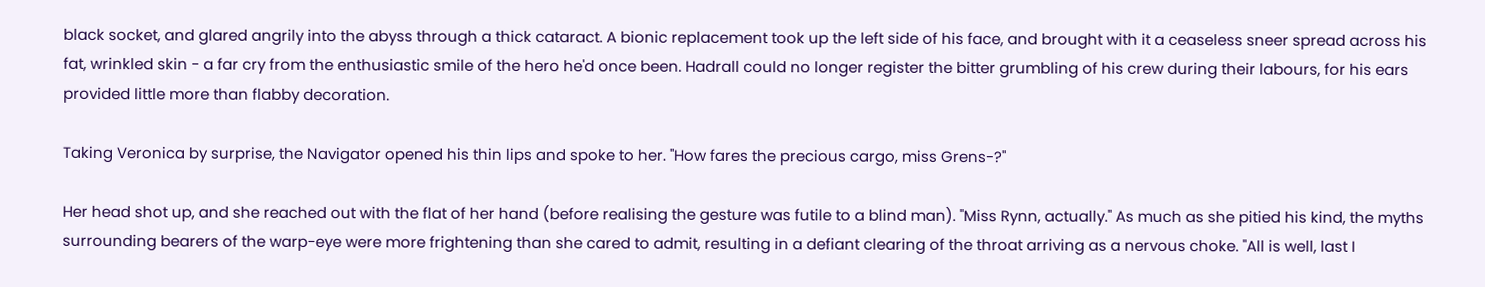black socket, and glared angrily into the abyss through a thick cataract. A bionic replacement took up the left side of his face, and brought with it a ceaseless sneer spread across his fat, wrinkled skin - a far cry from the enthusiastic smile of the hero he'd once been. Hadrall could no longer register the bitter grumbling of his crew during their labours, for his ears provided little more than flabby decoration.

Taking Veronica by surprise, the Navigator opened his thin lips and spoke to her. "How fares the precious cargo, miss Grens-?"

Her head shot up, and she reached out with the flat of her hand (before realising the gesture was futile to a blind man). "Miss Rynn, actually." As much as she pitied his kind, the myths surrounding bearers of the warp-eye were more frightening than she cared to admit, resulting in a defiant clearing of the throat arriving as a nervous choke. "All is well, last I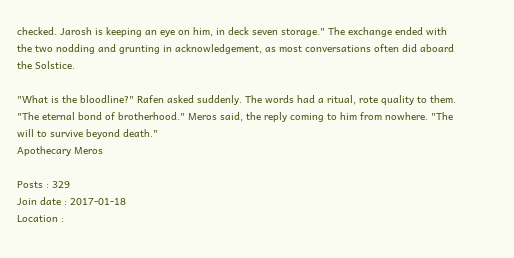checked. Jarosh is keeping an eye on him, in deck seven storage." The exchange ended with the two nodding and grunting in acknowledgement, as most conversations often did aboard the Solstice.

"What is the bloodline?" Rafen asked suddenly. The words had a ritual, rote quality to them.
"The eternal bond of brotherhood." Meros said, the reply coming to him from nowhere. "The will to survive beyond death."
Apothecary Meros

Posts : 329
Join date : 2017-01-18
Location :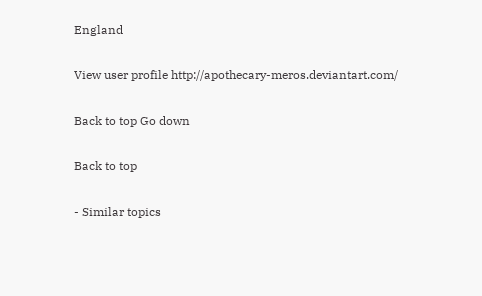England

View user profile http://apothecary-meros.deviantart.com/

Back to top Go down

Back to top

- Similar topics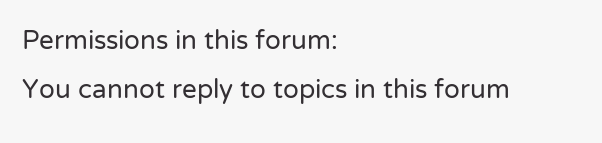Permissions in this forum:
You cannot reply to topics in this forum